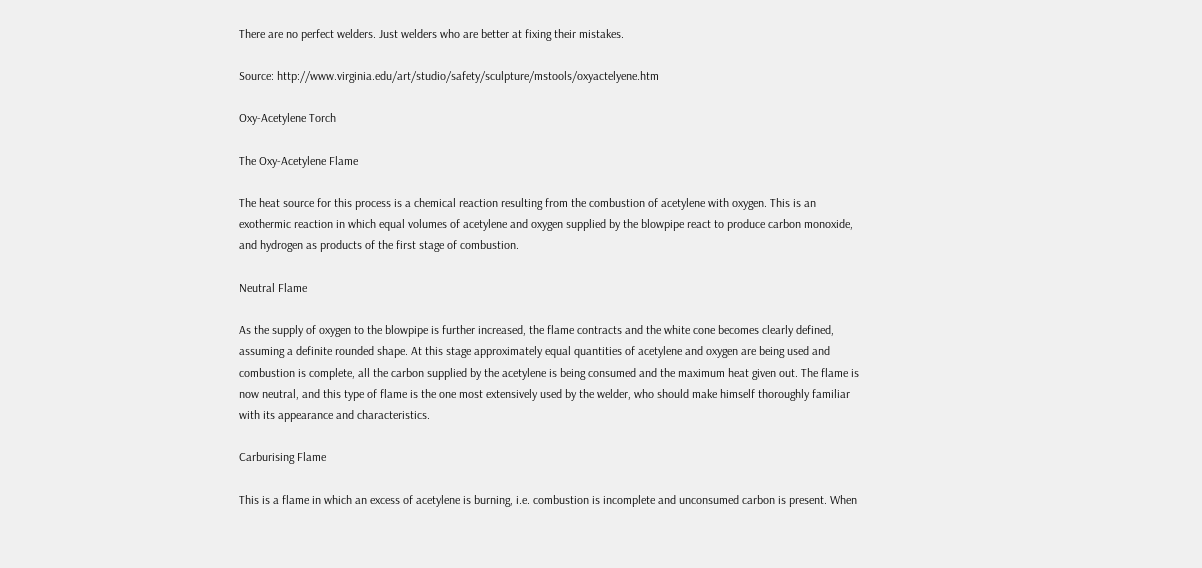There are no perfect welders. Just welders who are better at fixing their mistakes.

Source: http://www.virginia.edu/art/studio/safety/sculpture/mstools/oxyactelyene.htm

Oxy-Acetylene Torch

The Oxy-Acetylene Flame

The heat source for this process is a chemical reaction resulting from the combustion of acetylene with oxygen. This is an exothermic reaction in which equal volumes of acetylene and oxygen supplied by the blowpipe react to produce carbon monoxide, and hydrogen as products of the first stage of combustion.

Neutral Flame

As the supply of oxygen to the blowpipe is further increased, the flame contracts and the white cone becomes clearly defined, assuming a definite rounded shape. At this stage approximately equal quantities of acetylene and oxygen are being used and combustion is complete, all the carbon supplied by the acetylene is being consumed and the maximum heat given out. The flame is now neutral, and this type of flame is the one most extensively used by the welder, who should make himself thoroughly familiar with its appearance and characteristics.

Carburising Flame

This is a flame in which an excess of acetylene is burning, i.e. combustion is incomplete and unconsumed carbon is present. When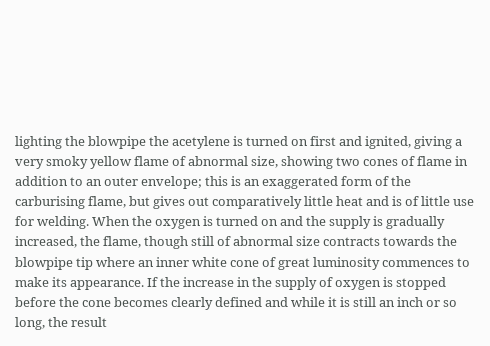lighting the blowpipe the acetylene is turned on first and ignited, giving a very smoky yellow flame of abnormal size, showing two cones of flame in addition to an outer envelope; this is an exaggerated form of the carburising flame, but gives out comparatively little heat and is of little use for welding. When the oxygen is turned on and the supply is gradually increased, the flame, though still of abnormal size contracts towards the blowpipe tip where an inner white cone of great luminosity commences to make its appearance. If the increase in the supply of oxygen is stopped before the cone becomes clearly defined and while it is still an inch or so long, the result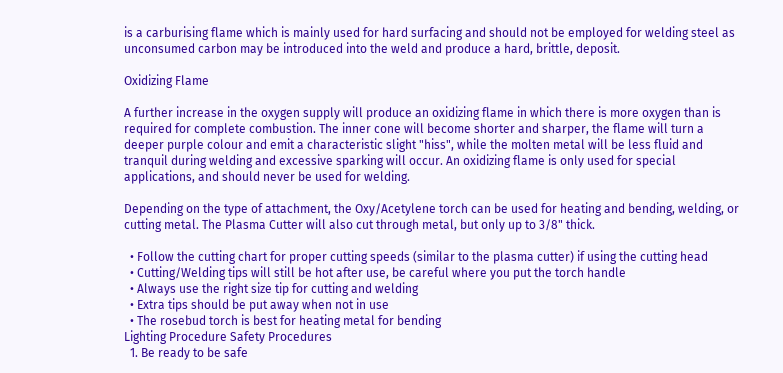is a carburising flame which is mainly used for hard surfacing and should not be employed for welding steel as unconsumed carbon may be introduced into the weld and produce a hard, brittle, deposit.

Oxidizing Flame

A further increase in the oxygen supply will produce an oxidizing flame in which there is more oxygen than is required for complete combustion. The inner cone will become shorter and sharper, the flame will turn a deeper purple colour and emit a characteristic slight "hiss", while the molten metal will be less fluid and tranquil during welding and excessive sparking will occur. An oxidizing flame is only used for special applications, and should never be used for welding.

Depending on the type of attachment, the Oxy/Acetylene torch can be used for heating and bending, welding, or cutting metal. The Plasma Cutter will also cut through metal, but only up to 3/8" thick.

  • Follow the cutting chart for proper cutting speeds (similar to the plasma cutter) if using the cutting head
  • Cutting/Welding tips will still be hot after use, be careful where you put the torch handle
  • Always use the right size tip for cutting and welding
  • Extra tips should be put away when not in use
  • The rosebud torch is best for heating metal for bending
Lighting Procedure Safety Procedures
  1. Be ready to be safe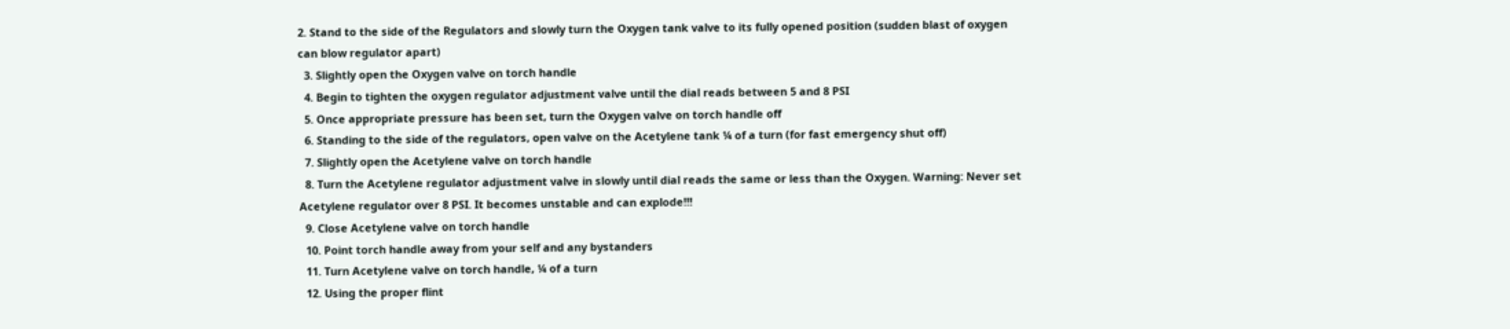2. Stand to the side of the Regulators and slowly turn the Oxygen tank valve to its fully opened position (sudden blast of oxygen can blow regulator apart)
  3. Slightly open the Oxygen valve on torch handle
  4. Begin to tighten the oxygen regulator adjustment valve until the dial reads between 5 and 8 PSI
  5. Once appropriate pressure has been set, turn the Oxygen valve on torch handle off
  6. Standing to the side of the regulators, open valve on the Acetylene tank ¼ of a turn (for fast emergency shut off)
  7. Slightly open the Acetylene valve on torch handle
  8. Turn the Acetylene regulator adjustment valve in slowly until dial reads the same or less than the Oxygen. Warning: Never set Acetylene regulator over 8 PSI. It becomes unstable and can explode!!!
  9. Close Acetylene valve on torch handle
  10. Point torch handle away from your self and any bystanders
  11. Turn Acetylene valve on torch handle, ¼ of a turn
  12. Using the proper flint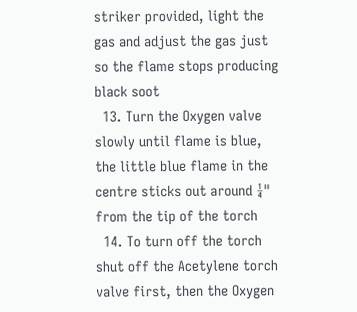striker provided, light the gas and adjust the gas just so the flame stops producing black soot
  13. Turn the Oxygen valve slowly until flame is blue, the little blue flame in the centre sticks out around ¼" from the tip of the torch
  14. To turn off the torch shut off the Acetylene torch valve first, then the Oxygen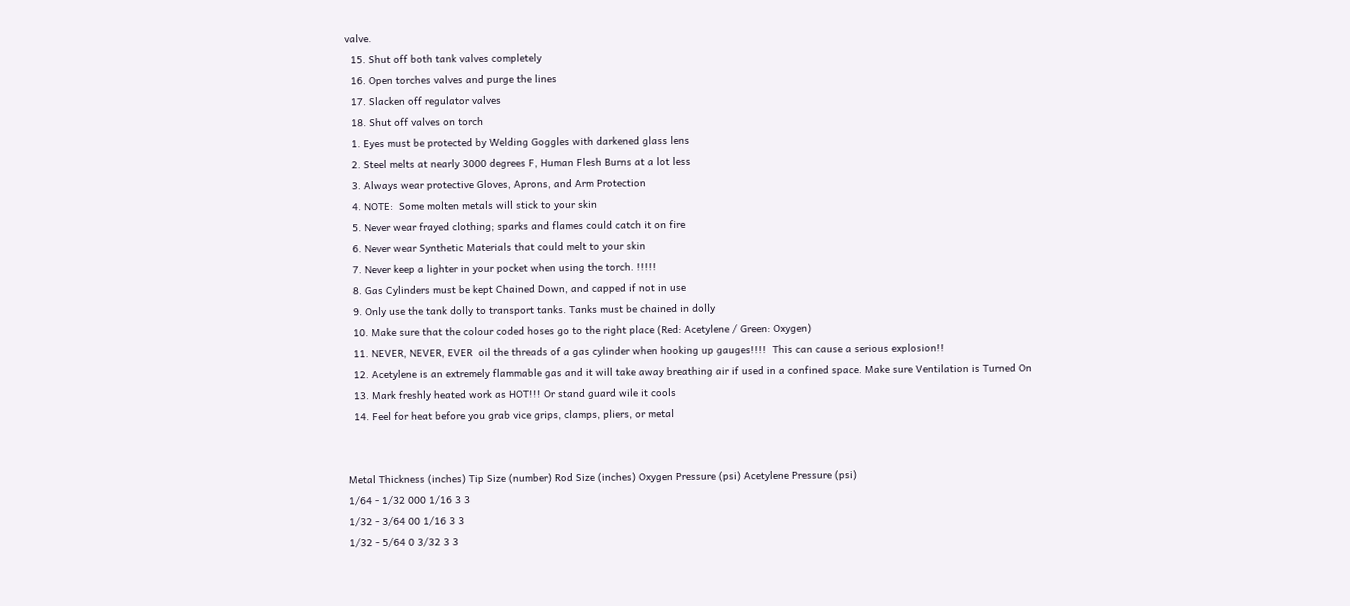valve.
  15. Shut off both tank valves completely
  16. Open torches valves and purge the lines
  17. Slacken off regulator valves
  18. Shut off valves on torch
  1. Eyes must be protected by Welding Goggles with darkened glass lens
  2. Steel melts at nearly 3000 degrees F, Human Flesh Burns at a lot less
  3. Always wear protective Gloves, Aprons, and Arm Protection
  4. NOTE:  Some molten metals will stick to your skin
  5. Never wear frayed clothing; sparks and flames could catch it on fire
  6. Never wear Synthetic Materials that could melt to your skin
  7. Never keep a lighter in your pocket when using the torch. !!!!!
  8. Gas Cylinders must be kept Chained Down, and capped if not in use
  9. Only use the tank dolly to transport tanks. Tanks must be chained in dolly
  10. Make sure that the colour coded hoses go to the right place (Red: Acetylene / Green: Oxygen)
  11. NEVER, NEVER, EVER  oil the threads of a gas cylinder when hooking up gauges!!!!  This can cause a serious explosion!!
  12. Acetylene is an extremely flammable gas and it will take away breathing air if used in a confined space. Make sure Ventilation is Turned On
  13. Mark freshly heated work as HOT!!! Or stand guard wile it cools
  14. Feel for heat before you grab vice grips, clamps, pliers, or metal


Metal Thickness (inches) Tip Size (number) Rod Size (inches) Oxygen Pressure (psi) Acetylene Pressure (psi)
1/64 - 1/32 000 1/16 3 3
1/32 - 3/64 00 1/16 3 3
1/32 - 5/64 0 3/32 3 3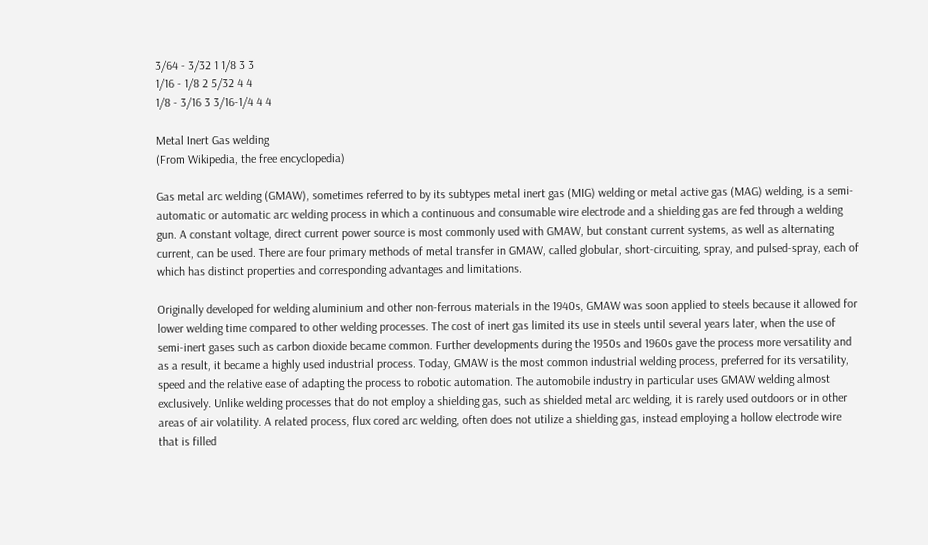3/64 - 3/32 1 1/8 3 3
1/16 - 1/8 2 5/32 4 4
1/8 - 3/16 3 3/16-1/4 4 4

Metal Inert Gas welding
(From Wikipedia, the free encyclopedia)

Gas metal arc welding (GMAW), sometimes referred to by its subtypes metal inert gas (MIG) welding or metal active gas (MAG) welding, is a semi-automatic or automatic arc welding process in which a continuous and consumable wire electrode and a shielding gas are fed through a welding gun. A constant voltage, direct current power source is most commonly used with GMAW, but constant current systems, as well as alternating current, can be used. There are four primary methods of metal transfer in GMAW, called globular, short-circuiting, spray, and pulsed-spray, each of which has distinct properties and corresponding advantages and limitations.

Originally developed for welding aluminium and other non-ferrous materials in the 1940s, GMAW was soon applied to steels because it allowed for lower welding time compared to other welding processes. The cost of inert gas limited its use in steels until several years later, when the use of semi-inert gases such as carbon dioxide became common. Further developments during the 1950s and 1960s gave the process more versatility and as a result, it became a highly used industrial process. Today, GMAW is the most common industrial welding process, preferred for its versatility, speed and the relative ease of adapting the process to robotic automation. The automobile industry in particular uses GMAW welding almost exclusively. Unlike welding processes that do not employ a shielding gas, such as shielded metal arc welding, it is rarely used outdoors or in other areas of air volatility. A related process, flux cored arc welding, often does not utilize a shielding gas, instead employing a hollow electrode wire that is filled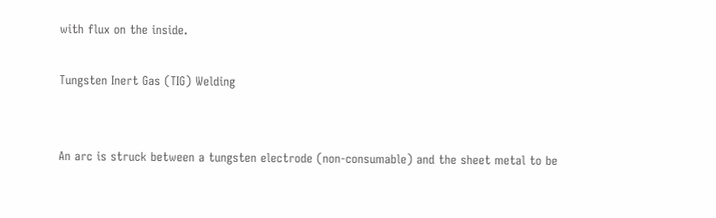with flux on the inside.

Tungsten Inert Gas (TIG) Welding


An arc is struck between a tungsten electrode (non-consumable) and the sheet metal to be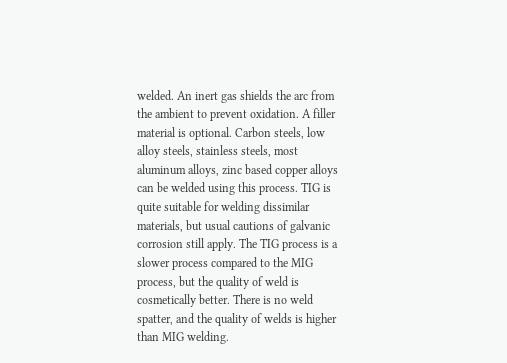welded. An inert gas shields the arc from the ambient to prevent oxidation. A filler material is optional. Carbon steels, low alloy steels, stainless steels, most aluminum alloys, zinc based copper alloys can be welded using this process. TIG is quite suitable for welding dissimilar materials, but usual cautions of galvanic corrosion still apply. The TIG process is a slower process compared to the MIG process, but the quality of weld is cosmetically better. There is no weld spatter, and the quality of welds is higher than MIG welding.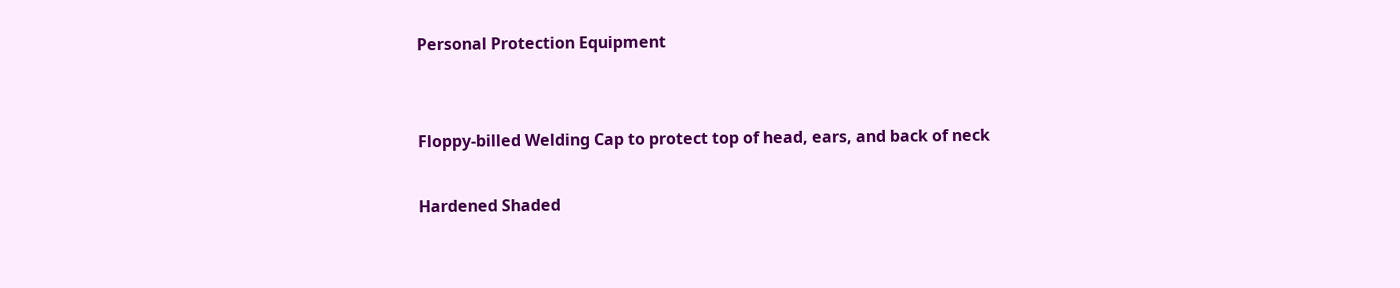Personal Protection Equipment


Floppy-billed Welding Cap to protect top of head, ears, and back of neck

Hardened Shaded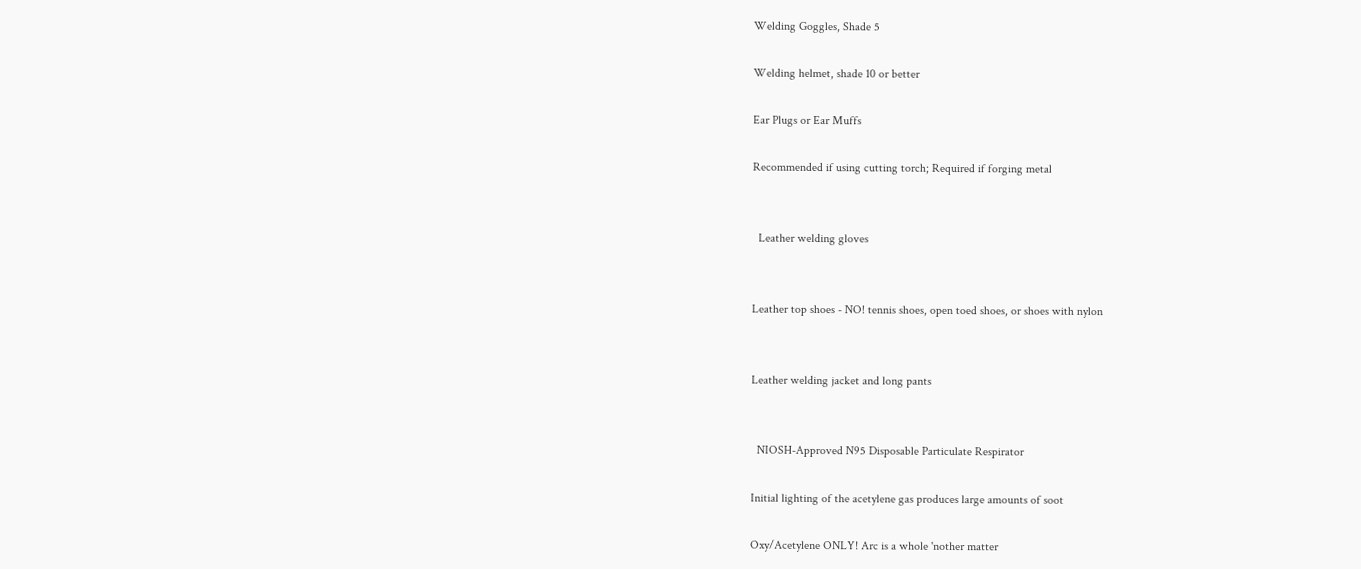Welding Goggles, Shade 5

Welding helmet, shade 10 or better

Ear Plugs or Ear Muffs

Recommended if using cutting torch; Required if forging metal


  Leather welding gloves


Leather top shoes - NO! tennis shoes, open toed shoes, or shoes with nylon


Leather welding jacket and long pants


  NIOSH-Approved N95 Disposable Particulate Respirator

Initial lighting of the acetylene gas produces large amounts of soot

Oxy/Acetylene ONLY! Arc is a whole 'nother matter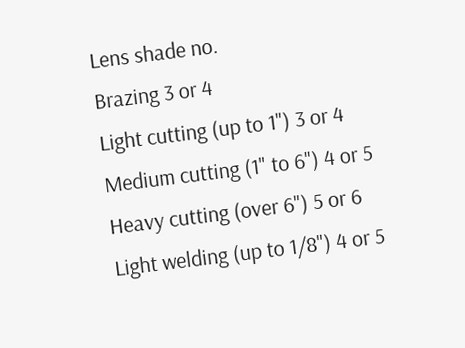Lens shade no.
Brazing 3 or 4
Light cutting (up to 1") 3 or 4
Medium cutting (1" to 6") 4 or 5
Heavy cutting (over 6") 5 or 6
Light welding (up to 1/8") 4 or 5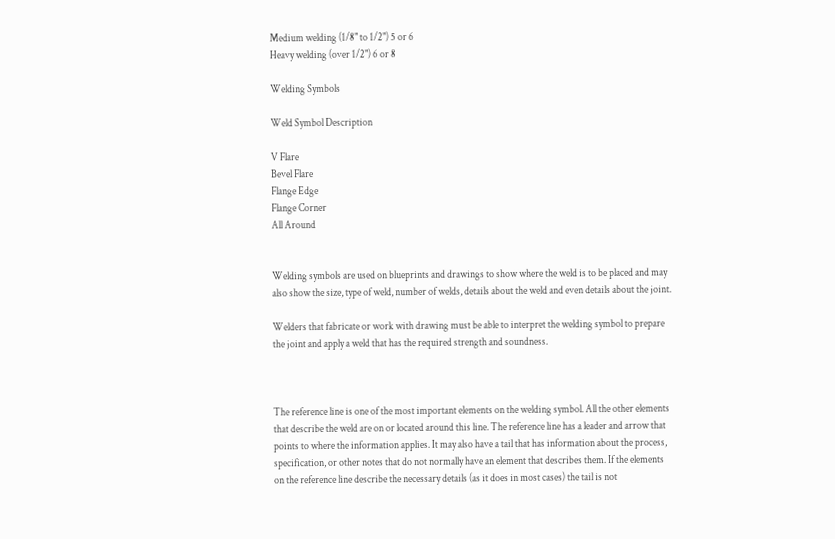Medium welding (1/8" to 1/2") 5 or 6
Heavy welding (over 1/2") 6 or 8

Welding Symbols

Weld Symbol Description

V Flare
Bevel Flare
Flange Edge
Flange Corner
All Around


Welding symbols are used on blueprints and drawings to show where the weld is to be placed and may also show the size, type of weld, number of welds, details about the weld and even details about the joint.

Welders that fabricate or work with drawing must be able to interpret the welding symbol to prepare the joint and apply a weld that has the required strength and soundness.



The reference line is one of the most important elements on the welding symbol. All the other elements that describe the weld are on or located around this line. The reference line has a leader and arrow that points to where the information applies. It may also have a tail that has information about the process, specification, or other notes that do not normally have an element that describes them. If the elements on the reference line describe the necessary details (as it does in most cases) the tail is not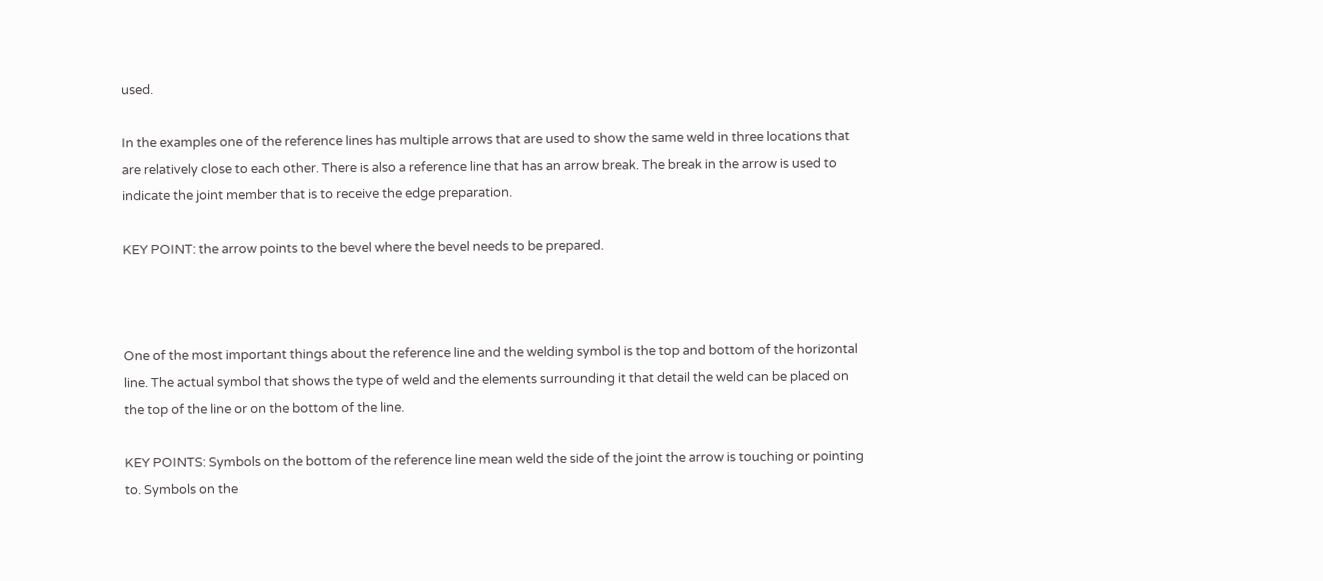used.

In the examples one of the reference lines has multiple arrows that are used to show the same weld in three locations that are relatively close to each other. There is also a reference line that has an arrow break. The break in the arrow is used to indicate the joint member that is to receive the edge preparation.

KEY POINT: the arrow points to the bevel where the bevel needs to be prepared.



One of the most important things about the reference line and the welding symbol is the top and bottom of the horizontal line. The actual symbol that shows the type of weld and the elements surrounding it that detail the weld can be placed on the top of the line or on the bottom of the line.

KEY POINTS: Symbols on the bottom of the reference line mean weld the side of the joint the arrow is touching or pointing to. Symbols on the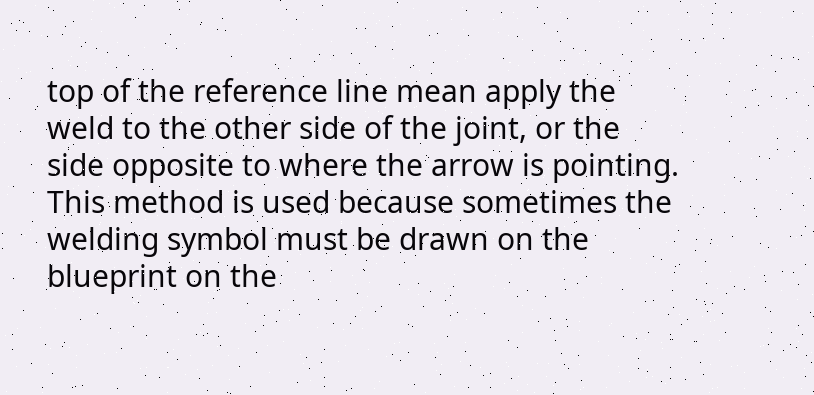top of the reference line mean apply the weld to the other side of the joint, or the side opposite to where the arrow is pointing. This method is used because sometimes the welding symbol must be drawn on the blueprint on the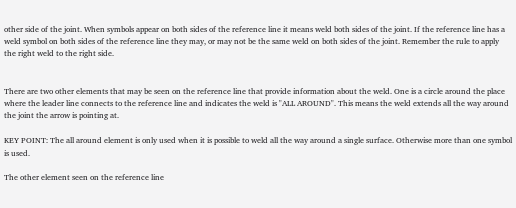other side of the joint. When symbols appear on both sides of the reference line it means weld both sides of the joint. If the reference line has a weld symbol on both sides of the reference line they may, or may not be the same weld on both sides of the joint. Remember the rule to apply the right weld to the right side.


There are two other elements that may be seen on the reference line that provide information about the weld. One is a circle around the place where the leader line connects to the reference line and indicates the weld is "ALL AROUND". This means the weld extends all the way around the joint the arrow is pointing at.

KEY POINT: The all around element is only used when it is possible to weld all the way around a single surface. Otherwise more than one symbol is used.

The other element seen on the reference line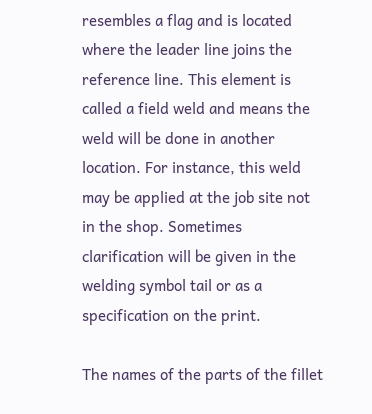resembles a flag and is located where the leader line joins the reference line. This element is called a field weld and means the weld will be done in another location. For instance, this weld may be applied at the job site not in the shop. Sometimes clarification will be given in the welding symbol tail or as a specification on the print.

The names of the parts of the fillet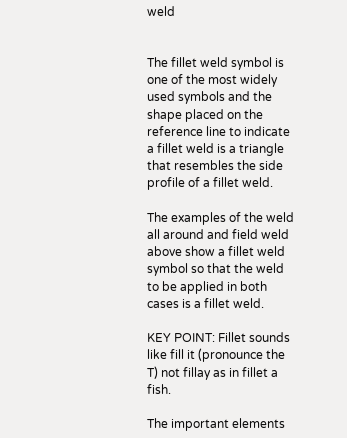weld


The fillet weld symbol is one of the most widely used symbols and the shape placed on the reference line to indicate a fillet weld is a triangle that resembles the side profile of a fillet weld.

The examples of the weld all around and field weld above show a fillet weld symbol so that the weld to be applied in both cases is a fillet weld.

KEY POINT: Fillet sounds like fill it (pronounce the T) not fillay as in fillet a fish.

The important elements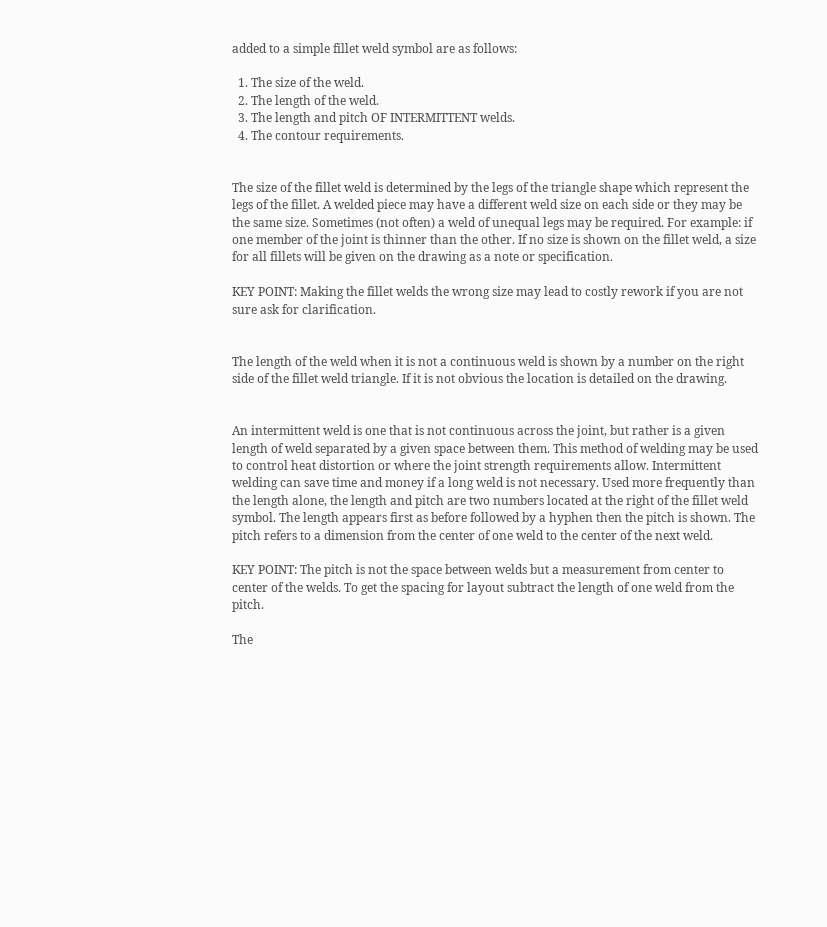added to a simple fillet weld symbol are as follows:

  1. The size of the weld.
  2. The length of the weld.
  3. The length and pitch OF INTERMITTENT welds.
  4. The contour requirements.


The size of the fillet weld is determined by the legs of the triangle shape which represent the legs of the fillet. A welded piece may have a different weld size on each side or they may be the same size. Sometimes (not often) a weld of unequal legs may be required. For example: if one member of the joint is thinner than the other. If no size is shown on the fillet weld, a size for all fillets will be given on the drawing as a note or specification.

KEY POINT: Making the fillet welds the wrong size may lead to costly rework if you are not sure ask for clarification.


The length of the weld when it is not a continuous weld is shown by a number on the right side of the fillet weld triangle. If it is not obvious the location is detailed on the drawing.


An intermittent weld is one that is not continuous across the joint, but rather is a given length of weld separated by a given space between them. This method of welding may be used to control heat distortion or where the joint strength requirements allow. Intermittent welding can save time and money if a long weld is not necessary. Used more frequently than the length alone, the length and pitch are two numbers located at the right of the fillet weld symbol. The length appears first as before followed by a hyphen then the pitch is shown. The pitch refers to a dimension from the center of one weld to the center of the next weld.

KEY POINT: The pitch is not the space between welds but a measurement from center to center of the welds. To get the spacing for layout subtract the length of one weld from the pitch.

The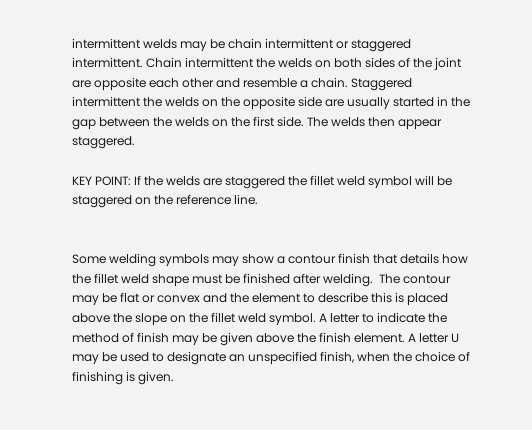intermittent welds may be chain intermittent or staggered intermittent. Chain intermittent the welds on both sides of the joint are opposite each other and resemble a chain. Staggered intermittent the welds on the opposite side are usually started in the gap between the welds on the first side. The welds then appear staggered.

KEY POINT: If the welds are staggered the fillet weld symbol will be staggered on the reference line.


Some welding symbols may show a contour finish that details how the fillet weld shape must be finished after welding.  The contour may be flat or convex and the element to describe this is placed above the slope on the fillet weld symbol. A letter to indicate the method of finish may be given above the finish element. A letter U may be used to designate an unspecified finish, when the choice of finishing is given.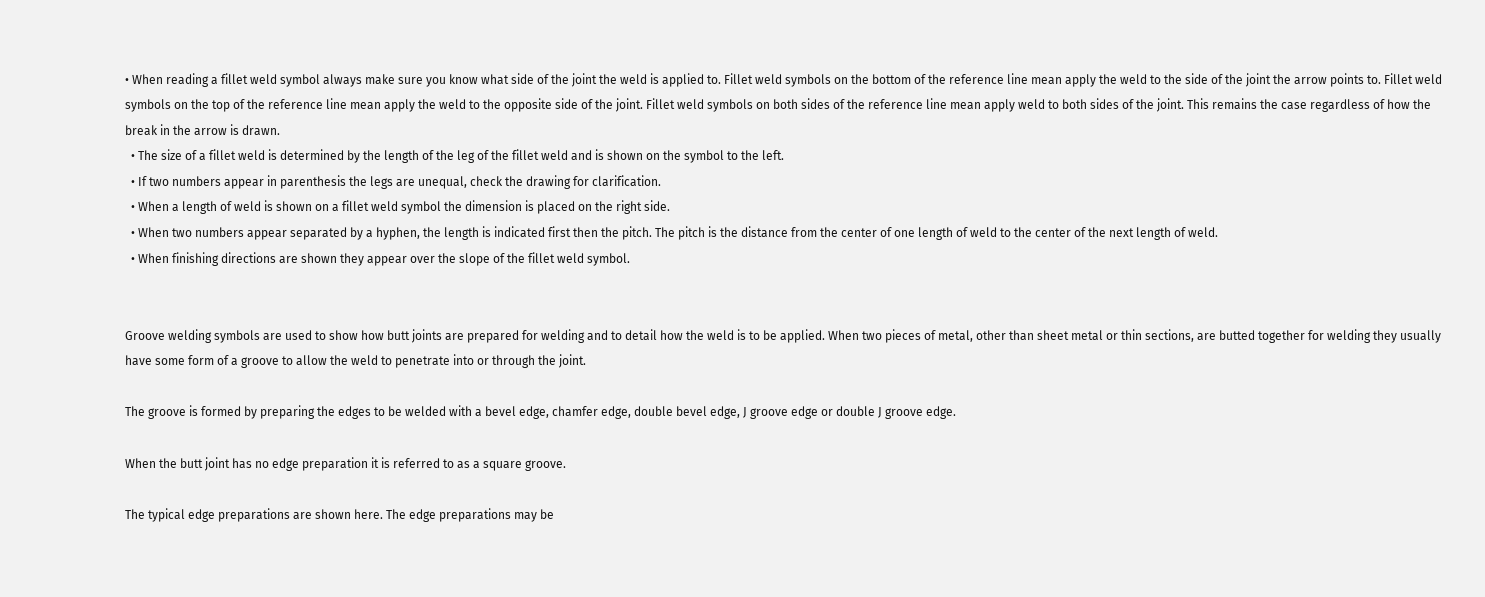• When reading a fillet weld symbol always make sure you know what side of the joint the weld is applied to. Fillet weld symbols on the bottom of the reference line mean apply the weld to the side of the joint the arrow points to. Fillet weld symbols on the top of the reference line mean apply the weld to the opposite side of the joint. Fillet weld symbols on both sides of the reference line mean apply weld to both sides of the joint. This remains the case regardless of how the break in the arrow is drawn.
  • The size of a fillet weld is determined by the length of the leg of the fillet weld and is shown on the symbol to the left.
  • If two numbers appear in parenthesis the legs are unequal, check the drawing for clarification.
  • When a length of weld is shown on a fillet weld symbol the dimension is placed on the right side.
  • When two numbers appear separated by a hyphen, the length is indicated first then the pitch. The pitch is the distance from the center of one length of weld to the center of the next length of weld.
  • When finishing directions are shown they appear over the slope of the fillet weld symbol.


Groove welding symbols are used to show how butt joints are prepared for welding and to detail how the weld is to be applied. When two pieces of metal, other than sheet metal or thin sections, are butted together for welding they usually have some form of a groove to allow the weld to penetrate into or through the joint.

The groove is formed by preparing the edges to be welded with a bevel edge, chamfer edge, double bevel edge, J groove edge or double J groove edge.

When the butt joint has no edge preparation it is referred to as a square groove.

The typical edge preparations are shown here. The edge preparations may be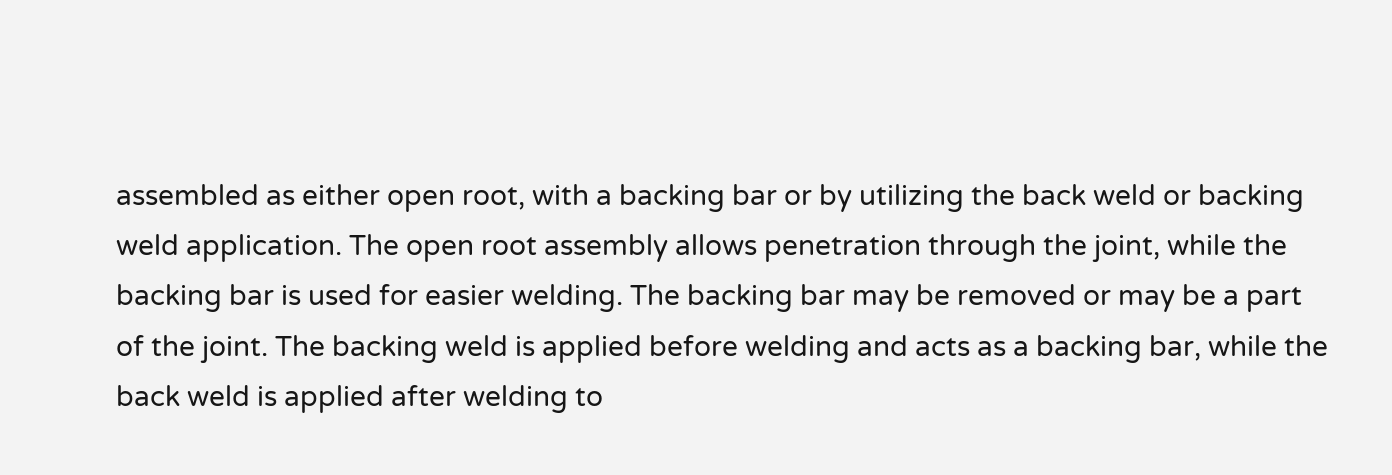assembled as either open root, with a backing bar or by utilizing the back weld or backing weld application. The open root assembly allows penetration through the joint, while the backing bar is used for easier welding. The backing bar may be removed or may be a part of the joint. The backing weld is applied before welding and acts as a backing bar, while the back weld is applied after welding to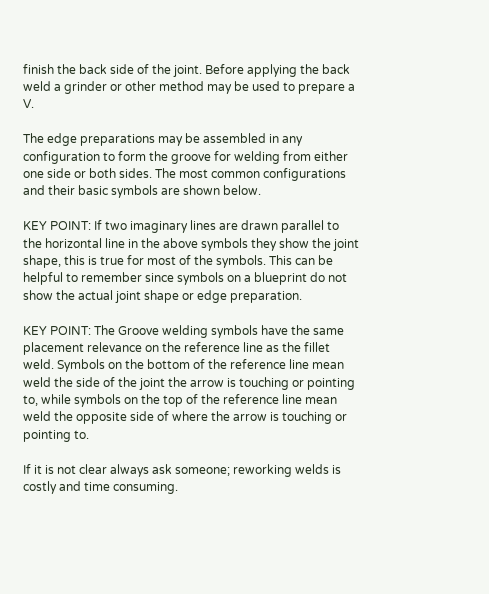finish the back side of the joint. Before applying the back weld a grinder or other method may be used to prepare a V.

The edge preparations may be assembled in any configuration to form the groove for welding from either one side or both sides. The most common configurations and their basic symbols are shown below.

KEY POINT: If two imaginary lines are drawn parallel to the horizontal line in the above symbols they show the joint shape, this is true for most of the symbols. This can be helpful to remember since symbols on a blueprint do not show the actual joint shape or edge preparation.

KEY POINT: The Groove welding symbols have the same placement relevance on the reference line as the fillet weld. Symbols on the bottom of the reference line mean weld the side of the joint the arrow is touching or pointing to, while symbols on the top of the reference line mean weld the opposite side of where the arrow is touching or pointing to.

If it is not clear always ask someone; reworking welds is costly and time consuming.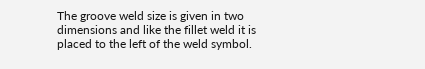The groove weld size is given in two dimensions and like the fillet weld it is placed to the left of the weld symbol.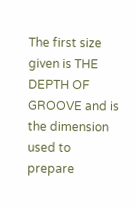The first size given is THE DEPTH OF GROOVE and is the dimension used to prepare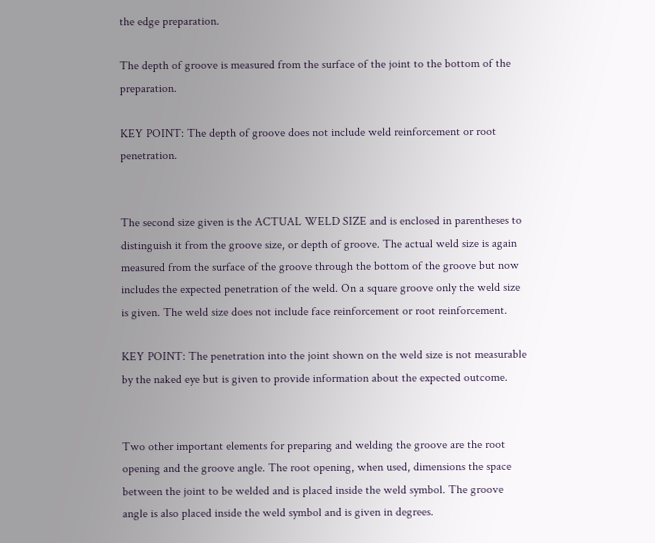the edge preparation.

The depth of groove is measured from the surface of the joint to the bottom of the preparation.

KEY POINT: The depth of groove does not include weld reinforcement or root penetration.


The second size given is the ACTUAL WELD SIZE and is enclosed in parentheses to distinguish it from the groove size, or depth of groove. The actual weld size is again measured from the surface of the groove through the bottom of the groove but now includes the expected penetration of the weld. On a square groove only the weld size is given. The weld size does not include face reinforcement or root reinforcement.

KEY POINT: The penetration into the joint shown on the weld size is not measurable by the naked eye but is given to provide information about the expected outcome.


Two other important elements for preparing and welding the groove are the root opening and the groove angle. The root opening, when used, dimensions the space between the joint to be welded and is placed inside the weld symbol. The groove angle is also placed inside the weld symbol and is given in degrees.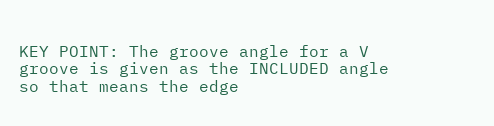KEY POINT: The groove angle for a V groove is given as the INCLUDED angle so that means the edge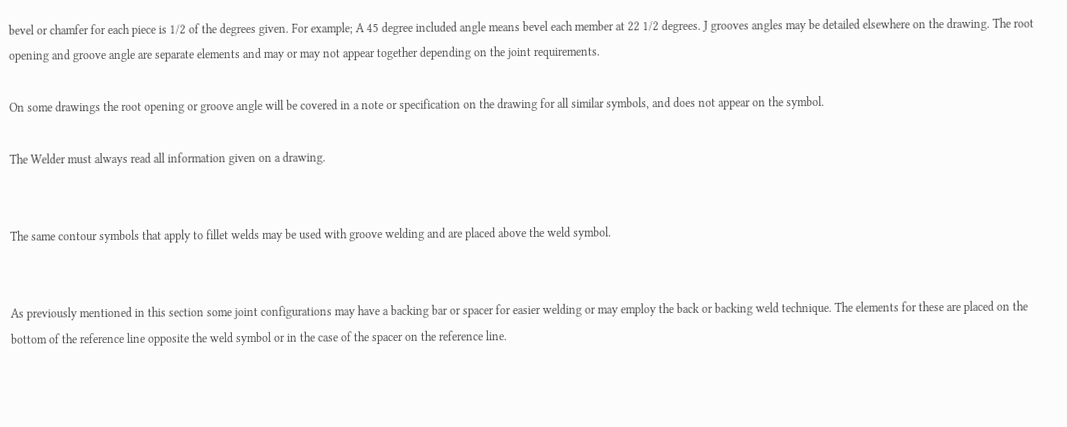bevel or chamfer for each piece is 1/2 of the degrees given. For example; A 45 degree included angle means bevel each member at 22 1/2 degrees. J grooves angles may be detailed elsewhere on the drawing. The root opening and groove angle are separate elements and may or may not appear together depending on the joint requirements.

On some drawings the root opening or groove angle will be covered in a note or specification on the drawing for all similar symbols, and does not appear on the symbol.

The Welder must always read all information given on a drawing.


The same contour symbols that apply to fillet welds may be used with groove welding and are placed above the weld symbol.


As previously mentioned in this section some joint configurations may have a backing bar or spacer for easier welding or may employ the back or backing weld technique. The elements for these are placed on the bottom of the reference line opposite the weld symbol or in the case of the spacer on the reference line.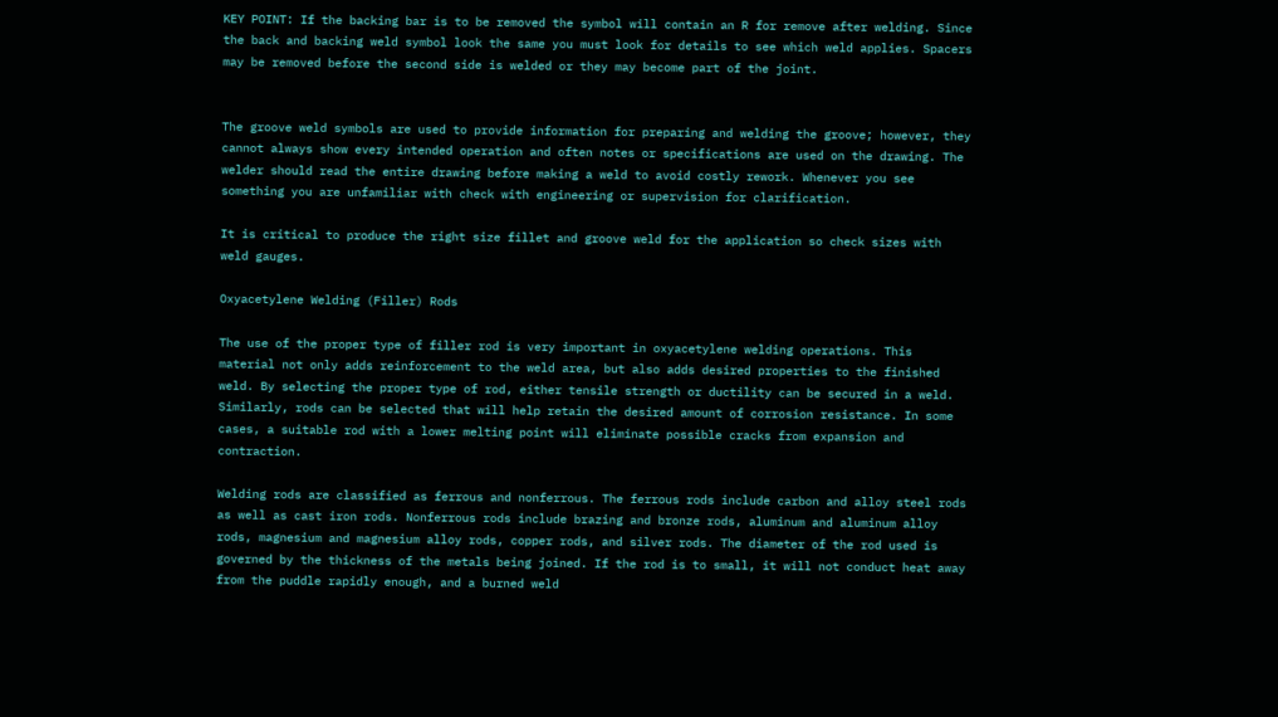KEY POINT: If the backing bar is to be removed the symbol will contain an R for remove after welding. Since the back and backing weld symbol look the same you must look for details to see which weld applies. Spacers may be removed before the second side is welded or they may become part of the joint.


The groove weld symbols are used to provide information for preparing and welding the groove; however, they cannot always show every intended operation and often notes or specifications are used on the drawing. The welder should read the entire drawing before making a weld to avoid costly rework. Whenever you see something you are unfamiliar with check with engineering or supervision for clarification.

It is critical to produce the right size fillet and groove weld for the application so check sizes with weld gauges.

Oxyacetylene Welding (Filler) Rods

The use of the proper type of filler rod is very important in oxyacetylene welding operations. This material not only adds reinforcement to the weld area, but also adds desired properties to the finished weld. By selecting the proper type of rod, either tensile strength or ductility can be secured in a weld. Similarly, rods can be selected that will help retain the desired amount of corrosion resistance. In some cases, a suitable rod with a lower melting point will eliminate possible cracks from expansion and contraction.

Welding rods are classified as ferrous and nonferrous. The ferrous rods include carbon and alloy steel rods as well as cast iron rods. Nonferrous rods include brazing and bronze rods, aluminum and aluminum alloy rods, magnesium and magnesium alloy rods, copper rods, and silver rods. The diameter of the rod used is governed by the thickness of the metals being joined. If the rod is to small, it will not conduct heat away from the puddle rapidly enough, and a burned weld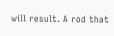will result. A rod that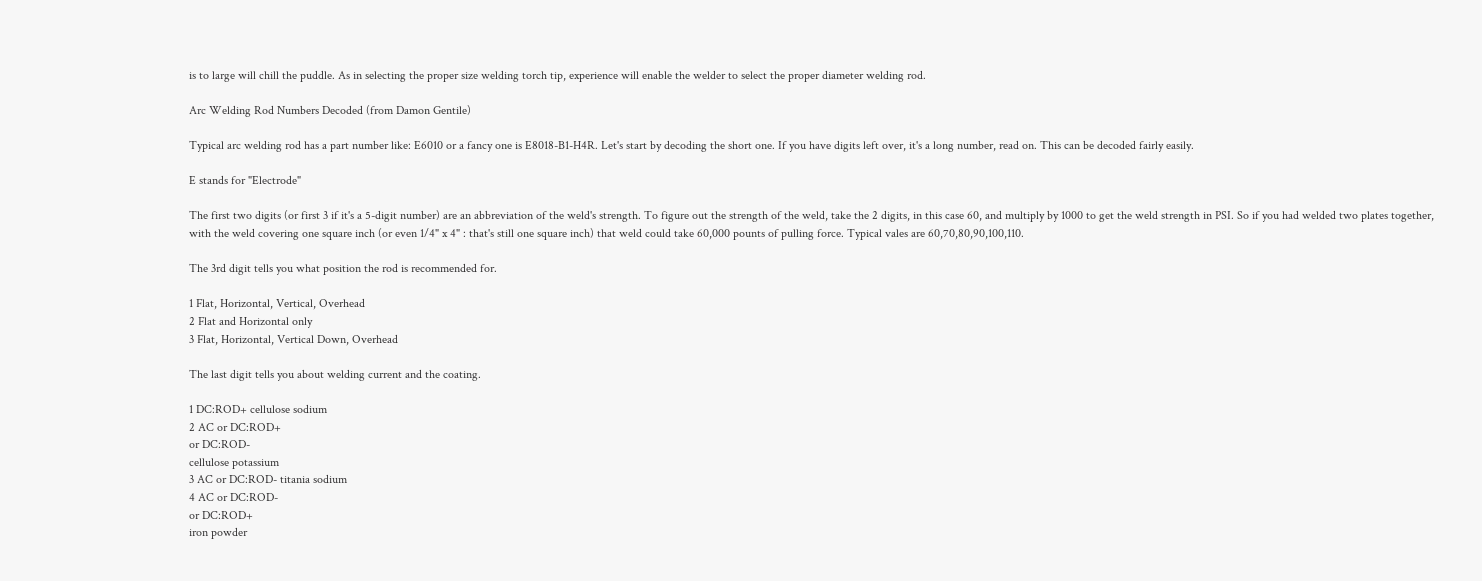is to large will chill the puddle. As in selecting the proper size welding torch tip, experience will enable the welder to select the proper diameter welding rod.

Arc Welding Rod Numbers Decoded (from Damon Gentile)

Typical arc welding rod has a part number like: E6010 or a fancy one is E8018-B1-H4R. Let's start by decoding the short one. If you have digits left over, it's a long number, read on. This can be decoded fairly easily.

E stands for "Electrode"

The first two digits (or first 3 if it's a 5-digit number) are an abbreviation of the weld's strength. To figure out the strength of the weld, take the 2 digits, in this case 60, and multiply by 1000 to get the weld strength in PSI. So if you had welded two plates together, with the weld covering one square inch (or even 1/4" x 4" : that's still one square inch) that weld could take 60,000 pounts of pulling force. Typical vales are 60,70,80,90,100,110.

The 3rd digit tells you what position the rod is recommended for.

1 Flat, Horizontal, Vertical, Overhead
2 Flat and Horizontal only
3 Flat, Horizontal, Vertical Down, Overhead

The last digit tells you about welding current and the coating.

1 DC:ROD+ cellulose sodium
2 AC or DC:ROD+
or DC:ROD-
cellulose potassium
3 AC or DC:ROD- titania sodium
4 AC or DC:ROD-
or DC:ROD+
iron powder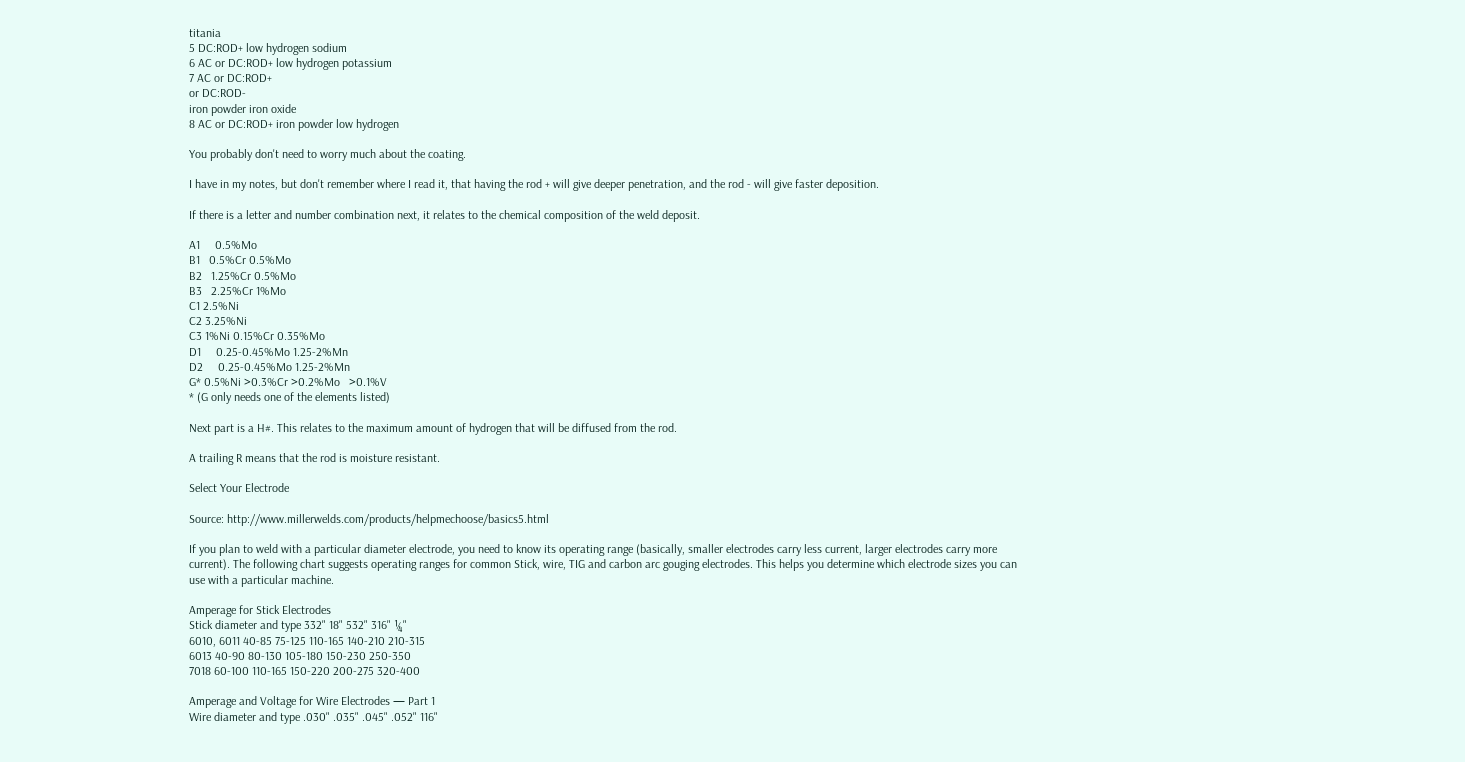titania
5 DC:ROD+ low hydrogen sodium
6 AC or DC:ROD+ low hydrogen potassium
7 AC or DC:ROD+
or DC:ROD-
iron powder iron oxide
8 AC or DC:ROD+ iron powder low hydrogen

You probably don't need to worry much about the coating.

I have in my notes, but don't remember where I read it, that having the rod + will give deeper penetration, and the rod - will give faster deposition.

If there is a letter and number combination next, it relates to the chemical composition of the weld deposit.

A1     0.5%Mo
B1   0.5%Cr 0.5%Mo
B2   1.25%Cr 0.5%Mo
B3   2.25%Cr 1%Mo
C1 2.5%Ni
C2 3.25%Ni
C3 1%Ni 0.15%Cr 0.35%Mo
D1     0.25-0.45%Mo 1.25-2%Mn
D2     0.25-0.45%Mo 1.25-2%Mn
G* 0.5%Ni >0.3%Cr >0.2%Mo   >0.1%V
* (G only needs one of the elements listed)

Next part is a H#. This relates to the maximum amount of hydrogen that will be diffused from the rod.

A trailing R means that the rod is moisture resistant.

Select Your Electrode

Source: http://www.millerwelds.com/products/helpmechoose/basics5.html

If you plan to weld with a particular diameter electrode, you need to know its operating range (basically, smaller electrodes carry less current, larger electrodes carry more current). The following chart suggests operating ranges for common Stick, wire, TIG and carbon arc gouging electrodes. This helps you determine which electrode sizes you can use with a particular machine.

Amperage for Stick Electrodes
Stick diameter and type 332" 18" 532" 316" ¼"
6010, 6011 40-85 75-125 110-165 140-210 210-315
6013 40-90 80-130 105-180 150-230 250-350
7018 60-100 110-165 150-220 200-275 320-400

Amperage and Voltage for Wire Electrodes — Part 1
Wire diameter and type .030" .035" .045" .052" 116"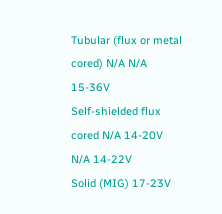Tubular (flux or metal cored) N/A N/A 15-36V
Self-shielded flux cored N/A 14-20V
N/A 14-22V
Solid (MIG) 17-23V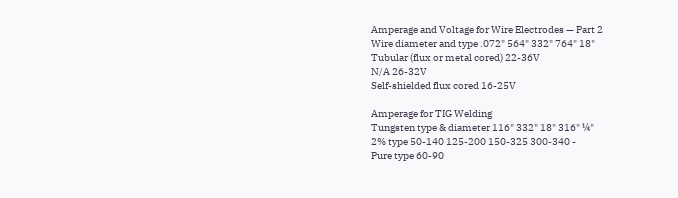Amperage and Voltage for Wire Electrodes — Part 2
Wire diameter and type .072" 564" 332" 764" 18"
Tubular (flux or metal cored) 22-36V
N/A 26-32V
Self-shielded flux cored 16-25V

Amperage for TIG Welding
Tungsten type & diameter 116" 332" 18" 316" ¼"
2% type 50-140 125-200 150-325 300-340 -
Pure type 60-90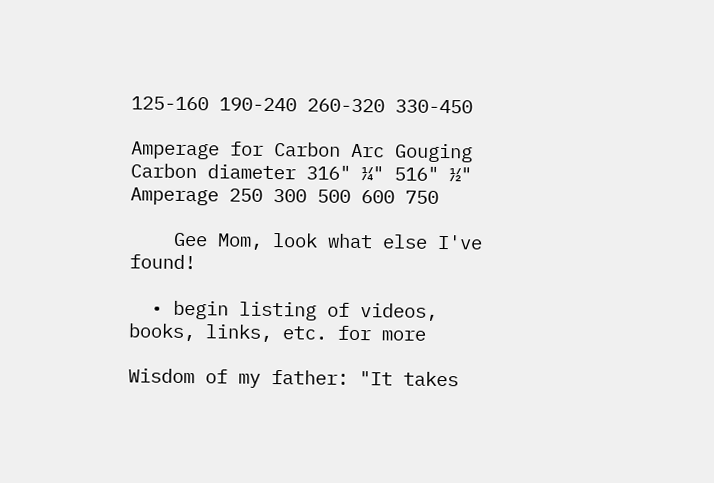125-160 190-240 260-320 330-450

Amperage for Carbon Arc Gouging
Carbon diameter 316" ¼" 516" ½"
Amperage 250 300 500 600 750

    Gee Mom, look what else I've found!

  • begin listing of videos, books, links, etc. for more

Wisdom of my father: "It takes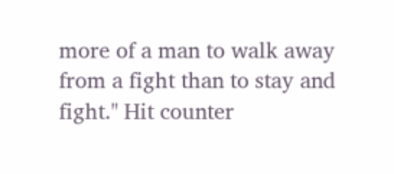more of a man to walk away from a fight than to stay and fight." Hit counter